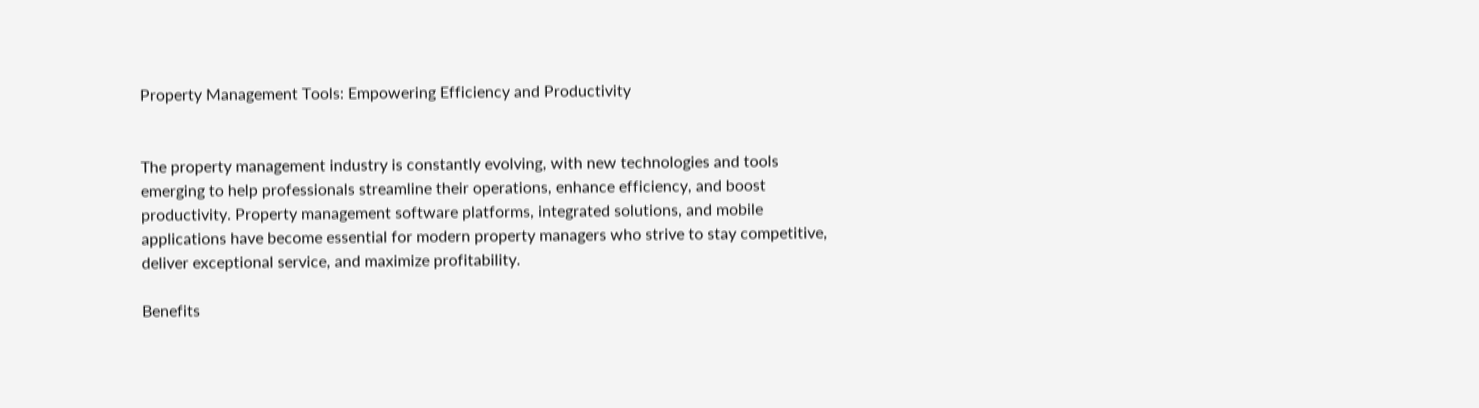Property Management Tools: Empowering Efficiency and Productivity


The property management industry is constantly evolving, with new technologies and tools emerging to help professionals streamline their operations, enhance efficiency, and boost productivity. Property management software platforms, integrated solutions, and mobile applications have become essential for modern property managers who strive to stay competitive, deliver exceptional service, and maximize profitability.

Benefits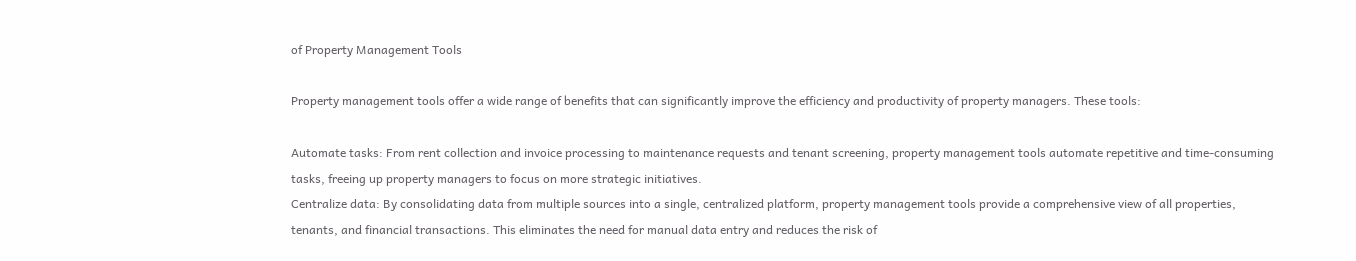of Property Management Tools

Property management tools offer a wide range of benefits that can significantly improve the efficiency and productivity of property managers. These tools:

Automate tasks: From rent collection and invoice processing to maintenance requests and tenant screening, property management tools automate repetitive and time-consuming tasks, freeing up property managers to focus on more strategic initiatives.
Centralize data: By consolidating data from multiple sources into a single, centralized platform, property management tools provide a comprehensive view of all properties, tenants, and financial transactions. This eliminates the need for manual data entry and reduces the risk of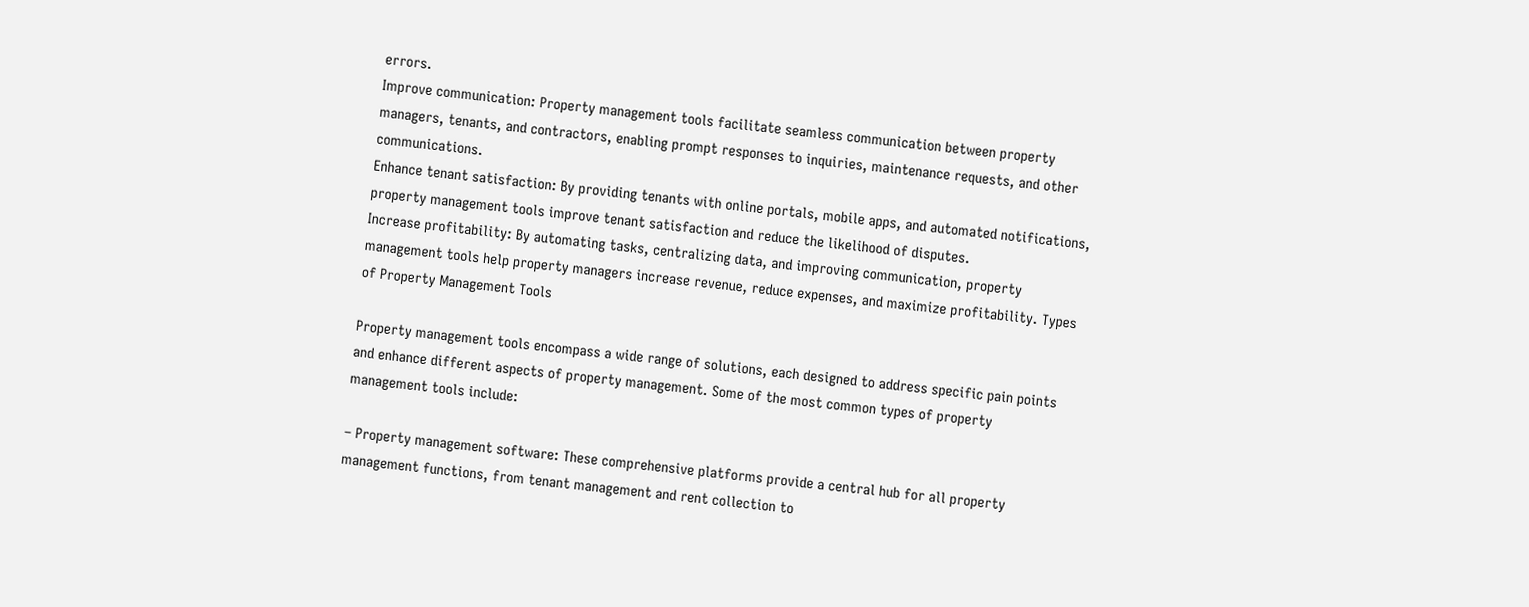errors.
Improve communication: Property management tools facilitate seamless communication between property managers, tenants, and contractors, enabling prompt responses to inquiries, maintenance requests, and other communications.
Enhance tenant satisfaction: By providing tenants with online portals, mobile apps, and automated notifications, property management tools improve tenant satisfaction and reduce the likelihood of disputes.
Increase profitability: By automating tasks, centralizing data, and improving communication, property management tools help property managers increase revenue, reduce expenses, and maximize profitability. Types of Property Management Tools

Property management tools encompass a wide range of solutions, each designed to address specific pain points and enhance different aspects of property management. Some of the most common types of property management tools include:

– Property management software: These comprehensive platforms provide a central hub for all property management functions, from tenant management and rent collection to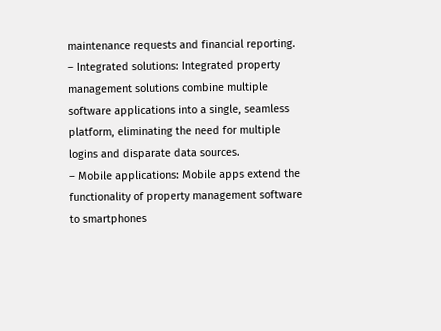maintenance requests and financial reporting.
– Integrated solutions: Integrated property management solutions combine multiple software applications into a single, seamless platform, eliminating the need for multiple logins and disparate data sources.
– Mobile applications: Mobile apps extend the functionality of property management software to smartphones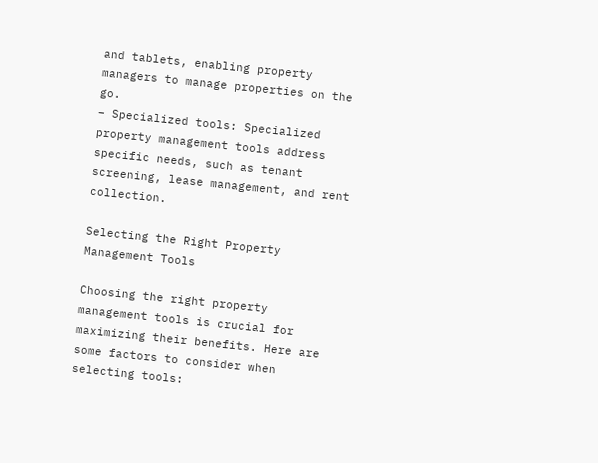and tablets, enabling property managers to manage properties on the go.
– Specialized tools: Specialized property management tools address specific needs, such as tenant screening, lease management, and rent collection.

Selecting the Right Property Management Tools

Choosing the right property management tools is crucial for maximizing their benefits. Here are some factors to consider when selecting tools: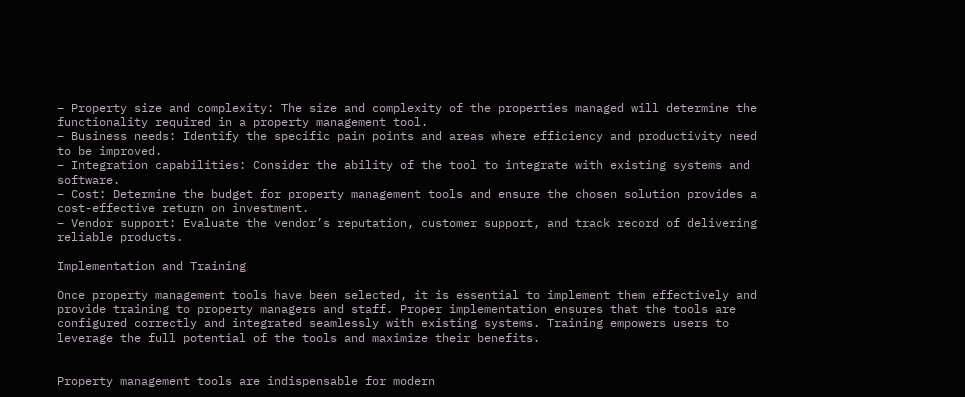– Property size and complexity: The size and complexity of the properties managed will determine the functionality required in a property management tool.
– Business needs: Identify the specific pain points and areas where efficiency and productivity need to be improved.
– Integration capabilities: Consider the ability of the tool to integrate with existing systems and software.
– Cost: Determine the budget for property management tools and ensure the chosen solution provides a cost-effective return on investment.
– Vendor support: Evaluate the vendor’s reputation, customer support, and track record of delivering reliable products.

Implementation and Training

Once property management tools have been selected, it is essential to implement them effectively and provide training to property managers and staff. Proper implementation ensures that the tools are configured correctly and integrated seamlessly with existing systems. Training empowers users to leverage the full potential of the tools and maximize their benefits.


Property management tools are indispensable for modern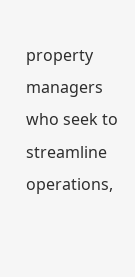property managers who seek to streamline operations,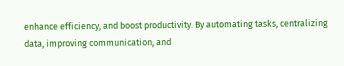enhance efficiency, and boost productivity. By automating tasks, centralizing data, improving communication, and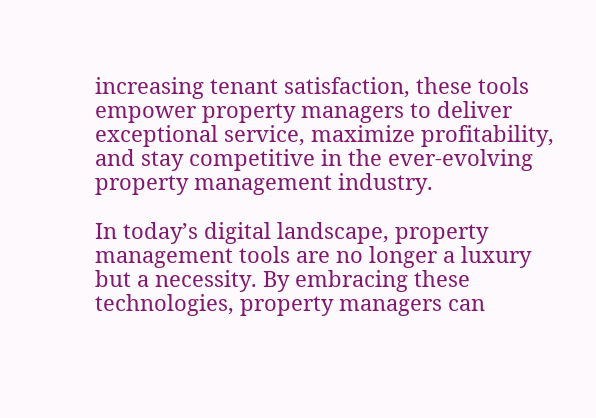increasing tenant satisfaction, these tools empower property managers to deliver exceptional service, maximize profitability, and stay competitive in the ever-evolving property management industry.

In today’s digital landscape, property management tools are no longer a luxury but a necessity. By embracing these technologies, property managers can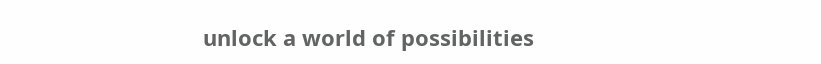unlock a world of possibilities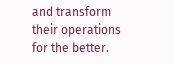and transform their operations for the better.